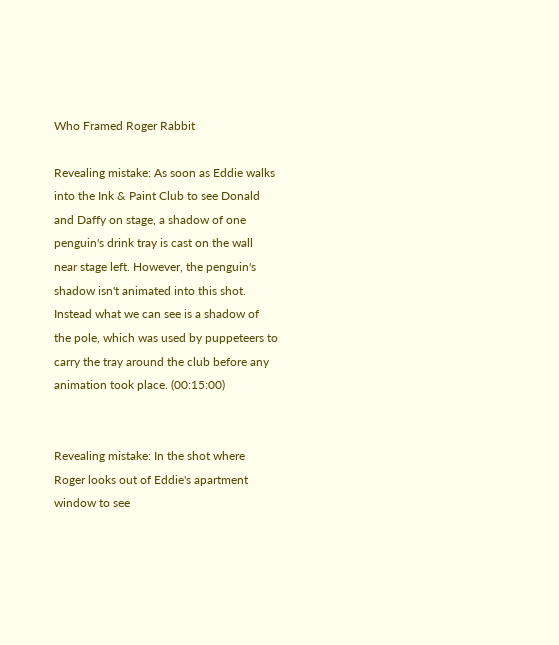Who Framed Roger Rabbit

Revealing mistake: As soon as Eddie walks into the Ink & Paint Club to see Donald and Daffy on stage, a shadow of one penguin's drink tray is cast on the wall near stage left. However, the penguin's shadow isn't animated into this shot. Instead what we can see is a shadow of the pole, which was used by puppeteers to carry the tray around the club before any animation took place. (00:15:00)


Revealing mistake: In the shot where Roger looks out of Eddie's apartment window to see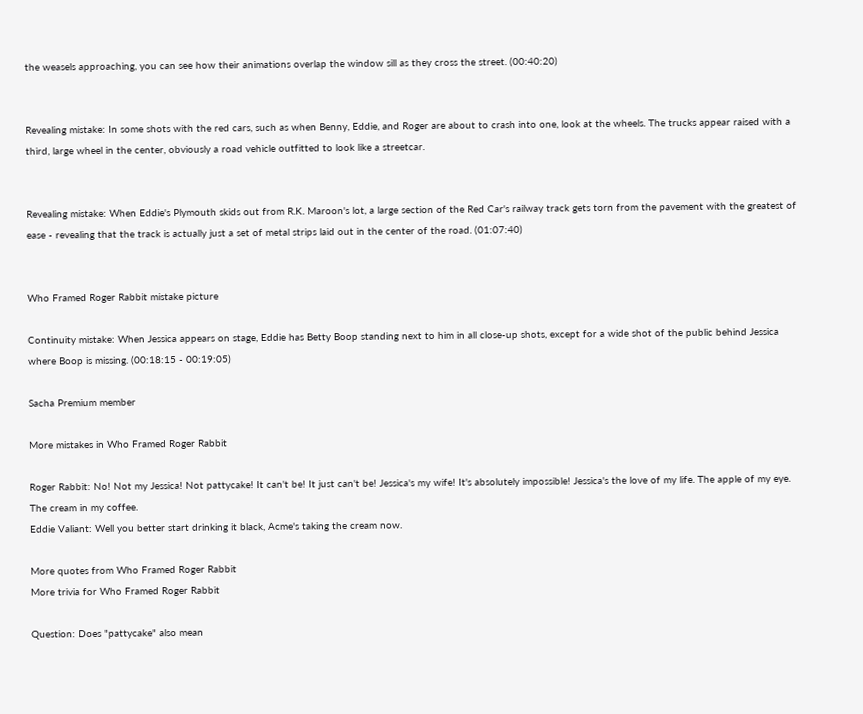the weasels approaching, you can see how their animations overlap the window sill as they cross the street. (00:40:20)


Revealing mistake: In some shots with the red cars, such as when Benny, Eddie, and Roger are about to crash into one, look at the wheels. The trucks appear raised with a third, large wheel in the center, obviously a road vehicle outfitted to look like a streetcar.


Revealing mistake: When Eddie's Plymouth skids out from R.K. Maroon's lot, a large section of the Red Car's railway track gets torn from the pavement with the greatest of ease - revealing that the track is actually just a set of metal strips laid out in the center of the road. (01:07:40)


Who Framed Roger Rabbit mistake picture

Continuity mistake: When Jessica appears on stage, Eddie has Betty Boop standing next to him in all close-up shots, except for a wide shot of the public behind Jessica where Boop is missing. (00:18:15 - 00:19:05)

Sacha Premium member

More mistakes in Who Framed Roger Rabbit

Roger Rabbit: No! Not my Jessica! Not pattycake! It can't be! It just can't be! Jessica's my wife! It's absolutely impossible! Jessica's the love of my life. The apple of my eye. The cream in my coffee.
Eddie Valiant: Well you better start drinking it black, Acme's taking the cream now.

More quotes from Who Framed Roger Rabbit
More trivia for Who Framed Roger Rabbit

Question: Does "pattycake" also mean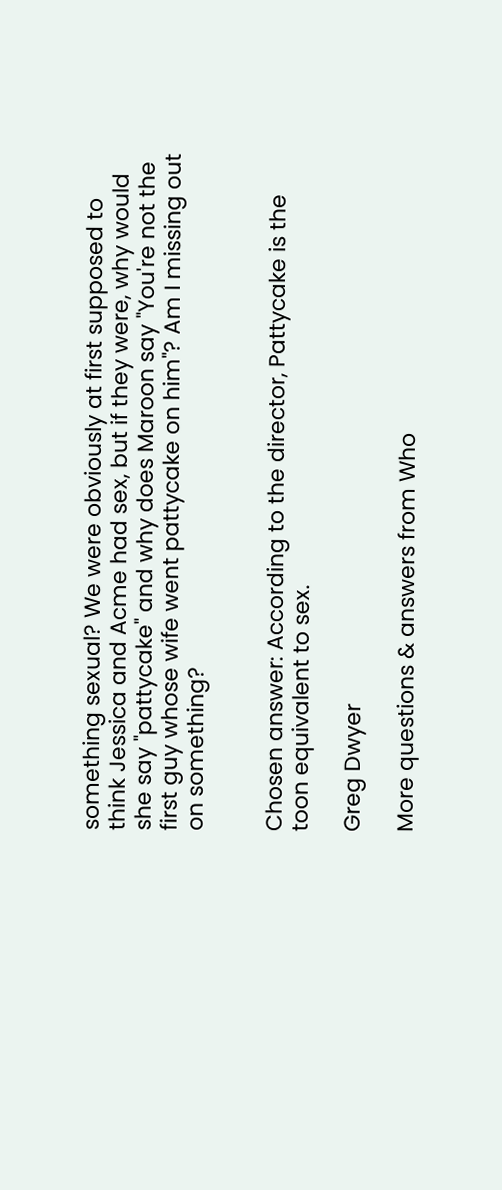something sexual? We were obviously at first supposed to think Jessica and Acme had sex, but if they were, why would she say "pattycake" and why does Maroon say "You're not the first guy whose wife went pattycake on him"? Am I missing out on something?


Chosen answer: According to the director, Pattycake is the toon equivalent to sex.

Greg Dwyer

More questions & answers from Who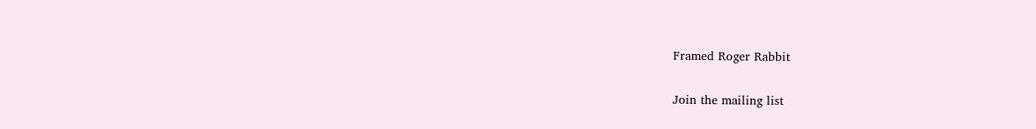Framed Roger Rabbit

Join the mailing list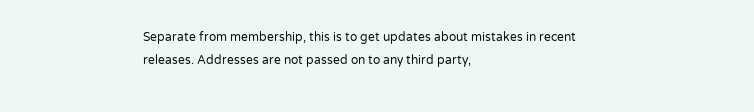Separate from membership, this is to get updates about mistakes in recent releases. Addresses are not passed on to any third party,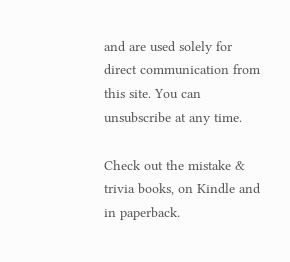and are used solely for direct communication from this site. You can unsubscribe at any time.

Check out the mistake & trivia books, on Kindle and in paperback.